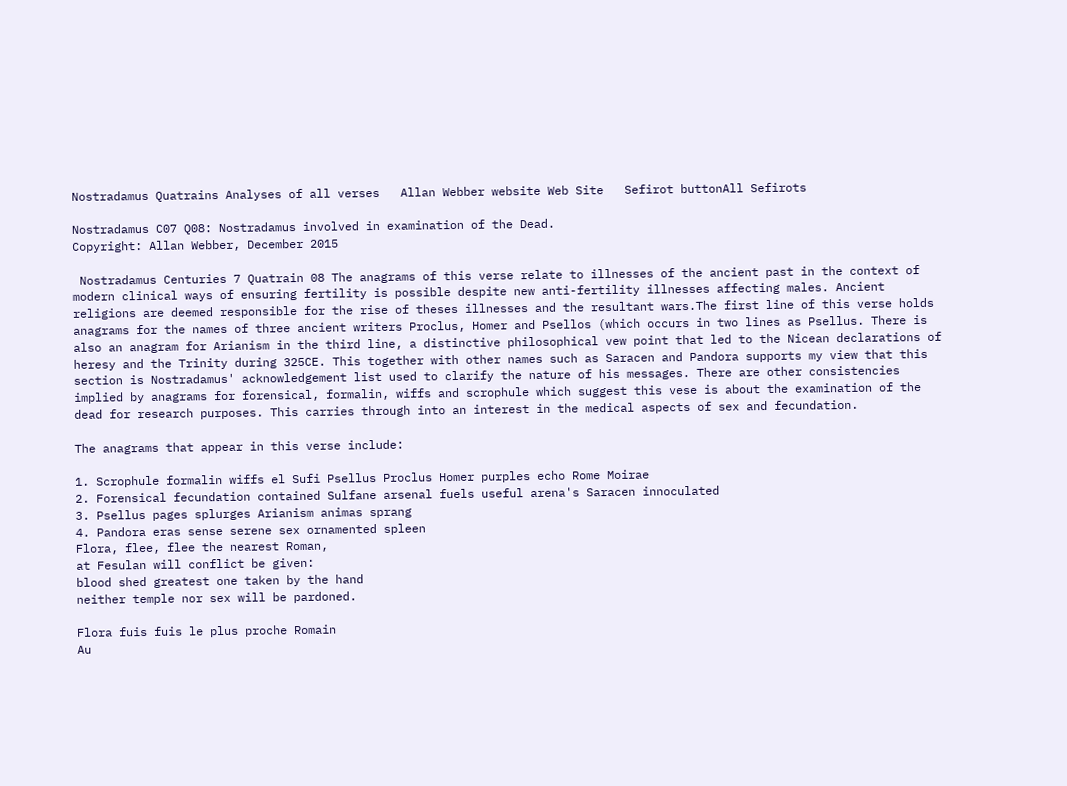Nostradamus Quatrains Analyses of all verses   Allan Webber website Web Site   Sefirot buttonAll Sefirots

Nostradamus C07 Q08: Nostradamus involved in examination of the Dead.
Copyright: Allan Webber, December 2015

 Nostradamus Centuries 7 Quatrain 08 The anagrams of this verse relate to illnesses of the ancient past in the context of modern clinical ways of ensuring fertility is possible despite new anti-fertility illnesses affecting males. Ancient religions are deemed responsible for the rise of theses illnesses and the resultant wars.The first line of this verse holds anagrams for the names of three ancient writers Proclus, Homer and Psellos (which occurs in two lines as Psellus. There is also an anagram for Arianism in the third line, a distinctive philosophical vew point that led to the Nicean declarations of heresy and the Trinity during 325CE. This together with other names such as Saracen and Pandora supports my view that this section is Nostradamus' acknowledgement list used to clarify the nature of his messages. There are other consistencies implied by anagrams for forensical, formalin, wiffs and scrophule which suggest this vese is about the examination of the dead for research purposes. This carries through into an interest in the medical aspects of sex and fecundation.

The anagrams that appear in this verse include:

1. Scrophule formalin wiffs el Sufi Psellus Proclus Homer purples echo Rome Moirae
2. Forensical fecundation contained Sulfane arsenal fuels useful arena's Saracen innoculated
3. Psellus pages splurges Arianism animas sprang
4. Pandora eras sense serene sex ornamented spleen
Flora, flee, flee the nearest Roman,
at Fesulan will conflict be given:
blood shed greatest one taken by the hand
neither temple nor sex will be pardoned.

Flora fuis fuis le plus proche Romain
Au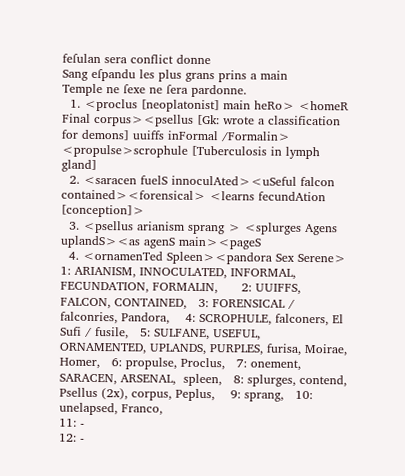feſulan sera conflict donne
Sang eſpandu les plus grans prins a main
Temple ne ſexe ne ſera pardonne.
  1. <proclus [neoplatonist] main heRo> <homeR Final corpus><psellus [Gk: wrote a classification for demons] uuiffs inFormal /Formalin> <propulse>scrophule [Tuberculosis in lymph gland]
  2. <saracen fuelS innoculAted><uSeful falcon contained><forensical> <learns fecundAtion [conception]>
  3. <psellus arianism sprang > <splurges Agens uplandS><as agenS main><pageS
  4. <ornamenTed Spleen><pandora Sex Serene>
1: ARIANISM, INNOCULATED, INFORMAL, FECUNDATION, FORMALIN,      2: UUIFFS, FALCON, CONTAINED,   3: FORENSICAL / falconries, Pandora,    4: SCROPHULE, falconers, El Sufi / fusile,   5: SULFANE, USEFUL, ORNAMENTED, UPLANDS, PURPLES, furisa, Moirae, Homer,   6: propulse, Proclus,   7: onement, SARACEN, ARSENAL,  spleen,   8: splurges, contend, Psellus (2x), corpus, Peplus,    9: sprang,   10: unelapsed, Franco,
11: -
12: -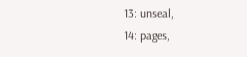13: unseal,
14: pages,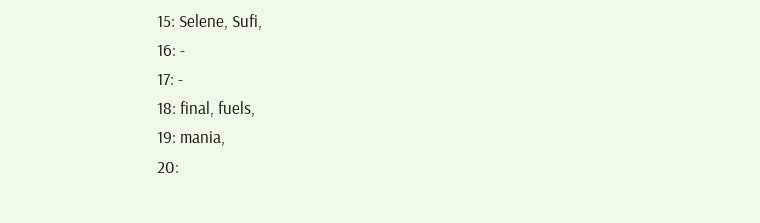15: Selene, Sufi,
16: -
17: -
18: final, fuels,
19: mania,
20: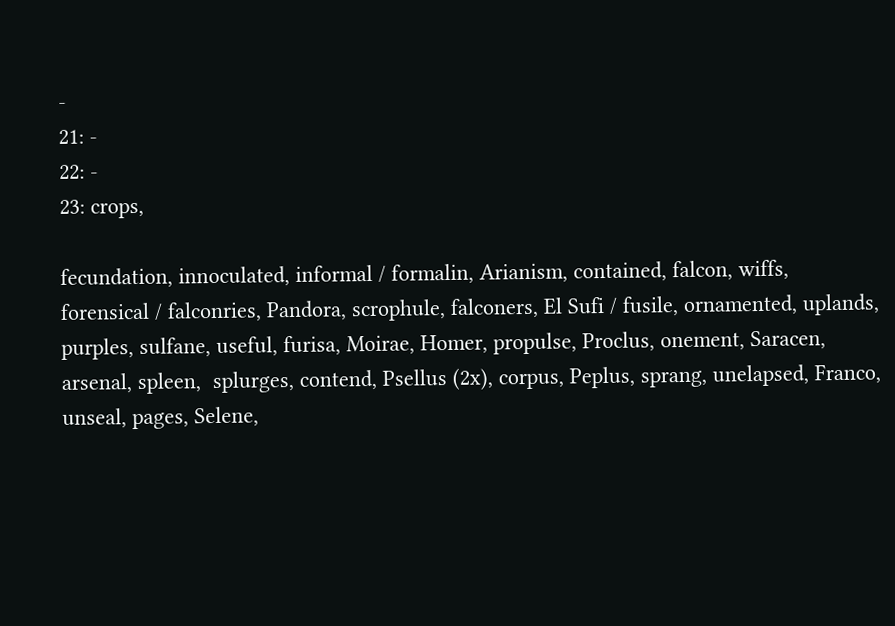-
21: -
22: -
23: crops,

fecundation, innoculated, informal / formalin, Arianism, contained, falcon, wiffs,  forensical / falconries, Pandora, scrophule, falconers, El Sufi / fusile, ornamented, uplands, purples, sulfane, useful, furisa, Moirae, Homer, propulse, Proclus, onement, Saracen, arsenal, spleen,  splurges, contend, Psellus (2x), corpus, Peplus, sprang, unelapsed, Franco, unseal, pages, Selene,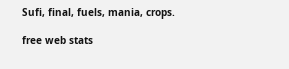Sufi, final, fuels, mania, crops.

free web stats